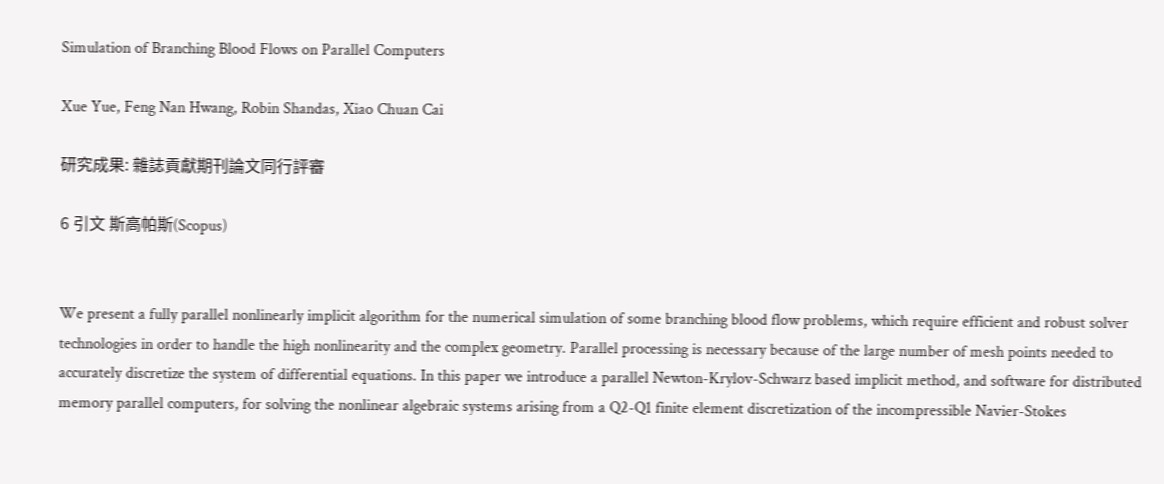Simulation of Branching Blood Flows on Parallel Computers

Xue Yue, Feng Nan Hwang, Robin Shandas, Xiao Chuan Cai

研究成果: 雜誌貢獻期刊論文同行評審

6 引文 斯高帕斯(Scopus)


We present a fully parallel nonlinearly implicit algorithm for the numerical simulation of some branching blood flow problems, which require efficient and robust solver technologies in order to handle the high nonlinearity and the complex geometry. Parallel processing is necessary because of the large number of mesh points needed to accurately discretize the system of differential equations. In this paper we introduce a parallel Newton-Krylov-Schwarz based implicit method, and software for distributed memory parallel computers, for solving the nonlinear algebraic systems arising from a Q2-Q1 finite element discretization of the incompressible Navier-Stokes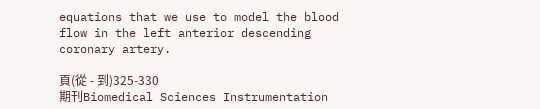equations that we use to model the blood flow in the left anterior descending coronary artery.

頁(從 - 到)325-330
期刊Biomedical Sciences Instrumentation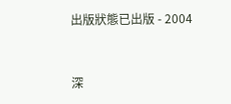出版狀態已出版 - 2004


深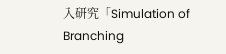入研究「Simulation of Branching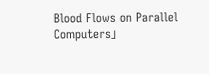Blood Flows on Parallel Computers」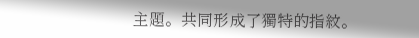主題。共同形成了獨特的指紋。